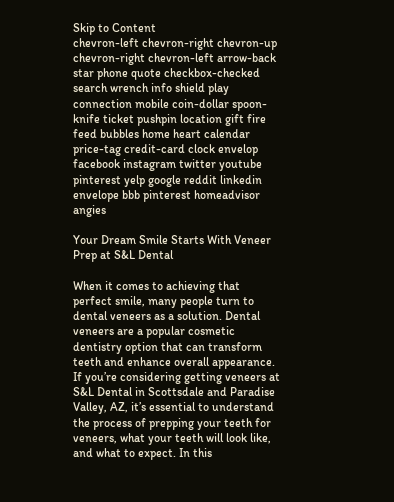Skip to Content
chevron-left chevron-right chevron-up chevron-right chevron-left arrow-back star phone quote checkbox-checked search wrench info shield play connection mobile coin-dollar spoon-knife ticket pushpin location gift fire feed bubbles home heart calendar price-tag credit-card clock envelop facebook instagram twitter youtube pinterest yelp google reddit linkedin envelope bbb pinterest homeadvisor angies

Your Dream Smile Starts With Veneer Prep at S&L Dental

When it comes to achieving that perfect smile, many people turn to dental veneers as a solution. Dental veneers are a popular cosmetic dentistry option that can transform teeth and enhance overall appearance. If you’re considering getting veneers at S&L Dental in Scottsdale and Paradise Valley, AZ, it’s essential to understand the process of prepping your teeth for veneers, what your teeth will look like, and what to expect. In this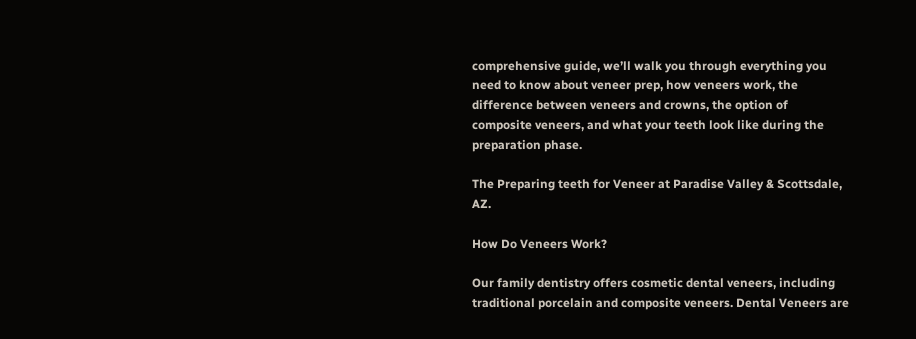comprehensive guide, we’ll walk you through everything you need to know about veneer prep, how veneers work, the difference between veneers and crowns, the option of composite veneers, and what your teeth look like during the preparation phase.

The Preparing teeth for Veneer at Paradise Valley & Scottsdale, AZ.

How Do Veneers Work?

Our family dentistry offers cosmetic dental veneers, including traditional porcelain and composite veneers. Dental Veneers are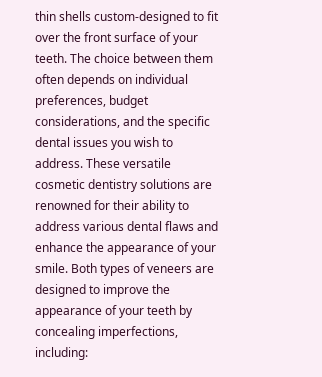thin shells custom-designed to fit over the front surface of your teeth. The choice between them often depends on individual preferences, budget considerations, and the specific dental issues you wish to address. These versatile cosmetic dentistry solutions are renowned for their ability to address various dental flaws and enhance the appearance of your smile. Both types of veneers are designed to improve the appearance of your teeth by concealing imperfections, including: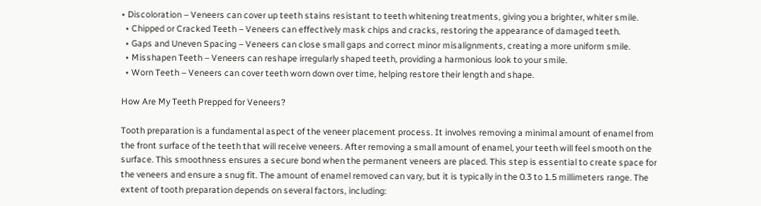• Discoloration – Veneers can cover up teeth stains resistant to teeth whitening treatments, giving you a brighter, whiter smile.
  • Chipped or Cracked Teeth – Veneers can effectively mask chips and cracks, restoring the appearance of damaged teeth.
  • Gaps and Uneven Spacing – Veneers can close small gaps and correct minor misalignments, creating a more uniform smile.
  • Misshapen Teeth – Veneers can reshape irregularly shaped teeth, providing a harmonious look to your smile.
  • Worn Teeth – Veneers can cover teeth worn down over time, helping restore their length and shape.

How Are My Teeth Prepped for Veneers?

Tooth preparation is a fundamental aspect of the veneer placement process. It involves removing a minimal amount of enamel from the front surface of the teeth that will receive veneers. After removing a small amount of enamel, your teeth will feel smooth on the surface. This smoothness ensures a secure bond when the permanent veneers are placed. This step is essential to create space for the veneers and ensure a snug fit. The amount of enamel removed can vary, but it is typically in the 0.3 to 1.5 millimeters range. The extent of tooth preparation depends on several factors, including: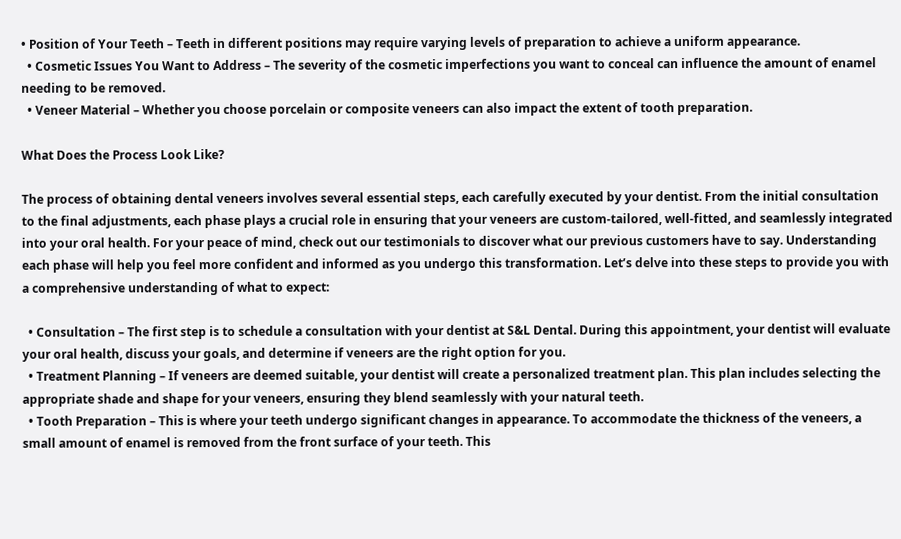• Position of Your Teeth – Teeth in different positions may require varying levels of preparation to achieve a uniform appearance.
  • Cosmetic Issues You Want to Address – The severity of the cosmetic imperfections you want to conceal can influence the amount of enamel needing to be removed.
  • Veneer Material – Whether you choose porcelain or composite veneers can also impact the extent of tooth preparation.

What Does the Process Look Like?

The process of obtaining dental veneers involves several essential steps, each carefully executed by your dentist. From the initial consultation to the final adjustments, each phase plays a crucial role in ensuring that your veneers are custom-tailored, well-fitted, and seamlessly integrated into your oral health. For your peace of mind, check out our testimonials to discover what our previous customers have to say. Understanding each phase will help you feel more confident and informed as you undergo this transformation. Let’s delve into these steps to provide you with a comprehensive understanding of what to expect:

  • Consultation – The first step is to schedule a consultation with your dentist at S&L Dental. During this appointment, your dentist will evaluate your oral health, discuss your goals, and determine if veneers are the right option for you.
  • Treatment Planning – If veneers are deemed suitable, your dentist will create a personalized treatment plan. This plan includes selecting the appropriate shade and shape for your veneers, ensuring they blend seamlessly with your natural teeth.
  • Tooth Preparation – This is where your teeth undergo significant changes in appearance. To accommodate the thickness of the veneers, a small amount of enamel is removed from the front surface of your teeth. This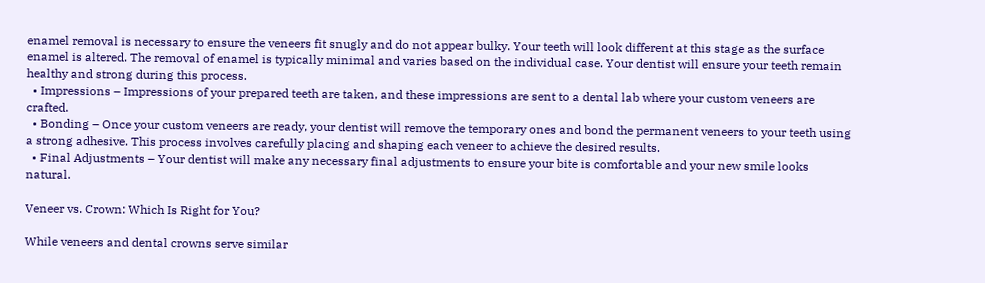enamel removal is necessary to ensure the veneers fit snugly and do not appear bulky. Your teeth will look different at this stage as the surface enamel is altered. The removal of enamel is typically minimal and varies based on the individual case. Your dentist will ensure your teeth remain healthy and strong during this process.
  • Impressions – Impressions of your prepared teeth are taken, and these impressions are sent to a dental lab where your custom veneers are crafted.
  • Bonding – Once your custom veneers are ready, your dentist will remove the temporary ones and bond the permanent veneers to your teeth using a strong adhesive. This process involves carefully placing and shaping each veneer to achieve the desired results.
  • Final Adjustments – Your dentist will make any necessary final adjustments to ensure your bite is comfortable and your new smile looks natural.

Veneer vs. Crown: Which Is Right for You?

While veneers and dental crowns serve similar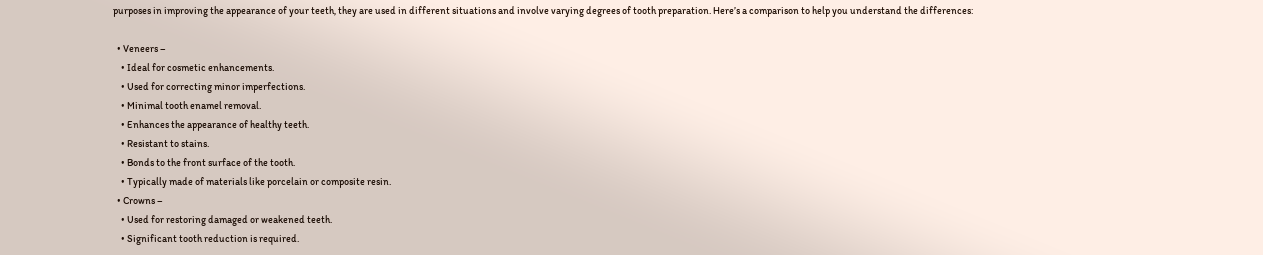purposes in improving the appearance of your teeth, they are used in different situations and involve varying degrees of tooth preparation. Here’s a comparison to help you understand the differences:

  • Veneers –
    • Ideal for cosmetic enhancements.
    • Used for correcting minor imperfections.
    • Minimal tooth enamel removal.
    • Enhances the appearance of healthy teeth.
    • Resistant to stains.
    • Bonds to the front surface of the tooth.
    • Typically made of materials like porcelain or composite resin.
  • Crowns –
    • Used for restoring damaged or weakened teeth.
    • Significant tooth reduction is required.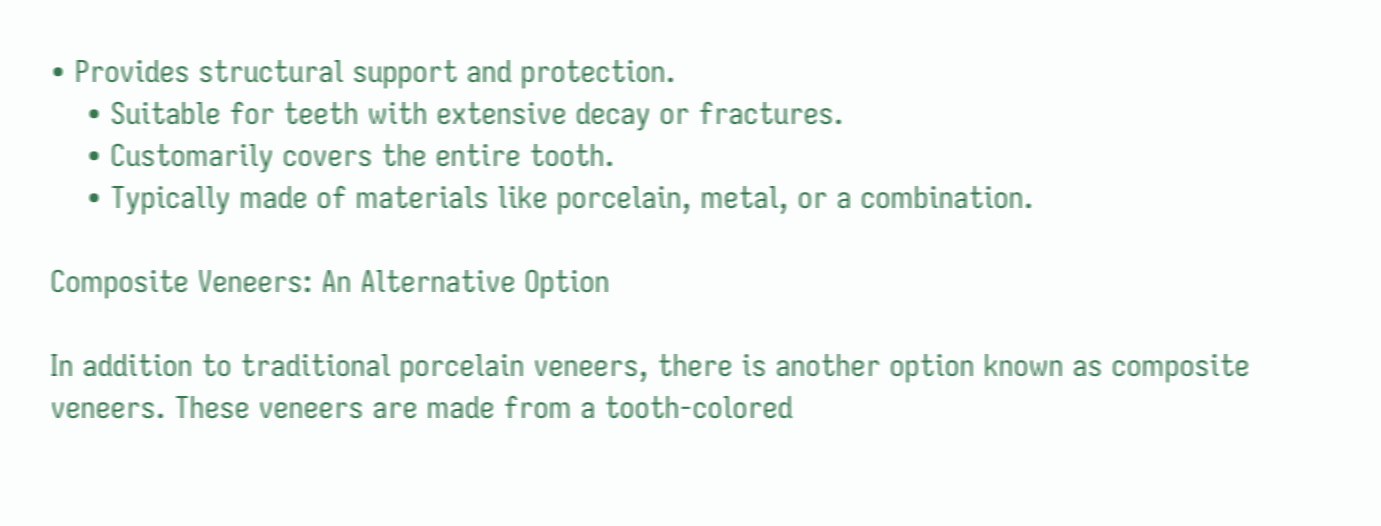• Provides structural support and protection.
    • Suitable for teeth with extensive decay or fractures.
    • Customarily covers the entire tooth.
    • Typically made of materials like porcelain, metal, or a combination.

Composite Veneers: An Alternative Option

In addition to traditional porcelain veneers, there is another option known as composite veneers. These veneers are made from a tooth-colored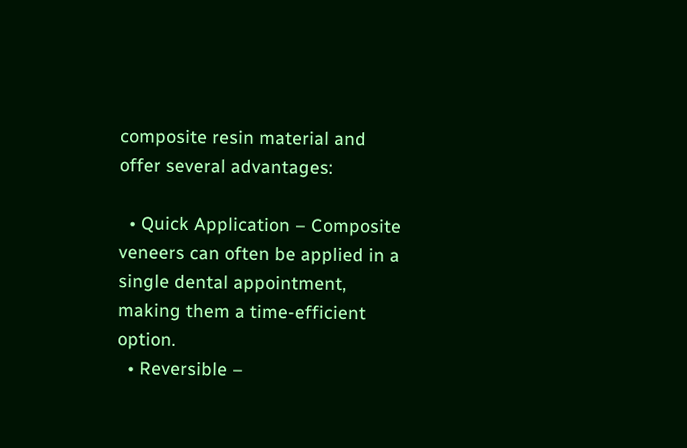composite resin material and offer several advantages:

  • Quick Application – Composite veneers can often be applied in a single dental appointment, making them a time-efficient option.
  • Reversible –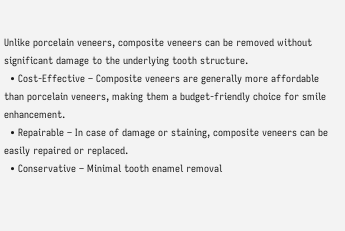Unlike porcelain veneers, composite veneers can be removed without significant damage to the underlying tooth structure.
  • Cost-Effective – Composite veneers are generally more affordable than porcelain veneers, making them a budget-friendly choice for smile enhancement.
  • Repairable – In case of damage or staining, composite veneers can be easily repaired or replaced.
  • Conservative – Minimal tooth enamel removal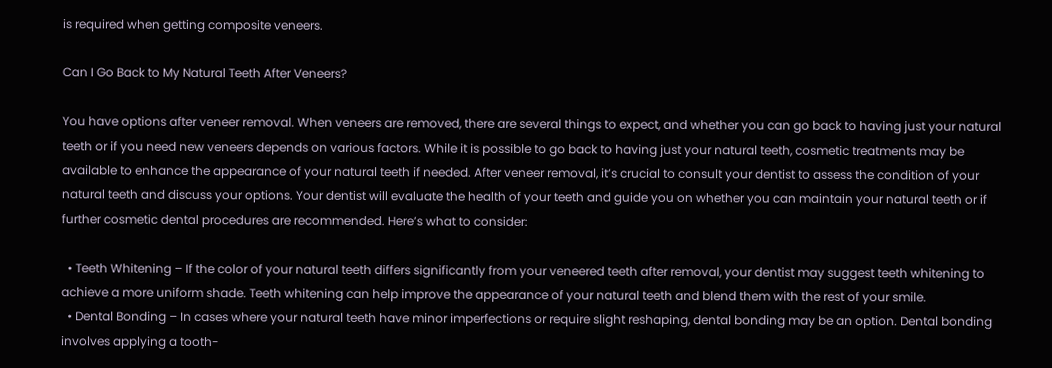is required when getting composite veneers.

Can I Go Back to My Natural Teeth After Veneers?

You have options after veneer removal. When veneers are removed, there are several things to expect, and whether you can go back to having just your natural teeth or if you need new veneers depends on various factors. While it is possible to go back to having just your natural teeth, cosmetic treatments may be available to enhance the appearance of your natural teeth if needed. After veneer removal, it’s crucial to consult your dentist to assess the condition of your natural teeth and discuss your options. Your dentist will evaluate the health of your teeth and guide you on whether you can maintain your natural teeth or if further cosmetic dental procedures are recommended. Here’s what to consider:

  • Teeth Whitening – If the color of your natural teeth differs significantly from your veneered teeth after removal, your dentist may suggest teeth whitening to achieve a more uniform shade. Teeth whitening can help improve the appearance of your natural teeth and blend them with the rest of your smile.
  • Dental Bonding – In cases where your natural teeth have minor imperfections or require slight reshaping, dental bonding may be an option. Dental bonding involves applying a tooth-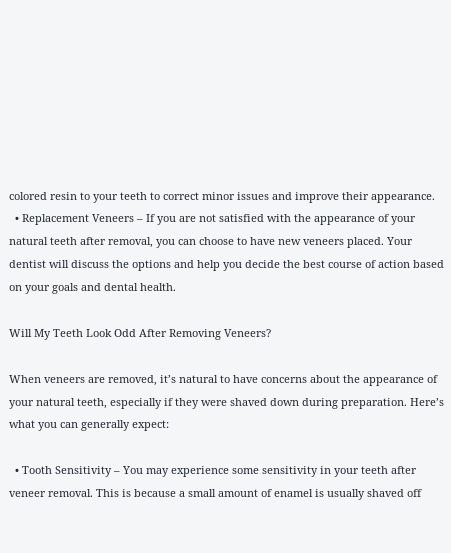colored resin to your teeth to correct minor issues and improve their appearance.
  • Replacement Veneers – If you are not satisfied with the appearance of your natural teeth after removal, you can choose to have new veneers placed. Your dentist will discuss the options and help you decide the best course of action based on your goals and dental health.

Will My Teeth Look Odd After Removing Veneers?

When veneers are removed, it’s natural to have concerns about the appearance of your natural teeth, especially if they were shaved down during preparation. Here’s what you can generally expect:

  • Tooth Sensitivity – You may experience some sensitivity in your teeth after veneer removal. This is because a small amount of enamel is usually shaved off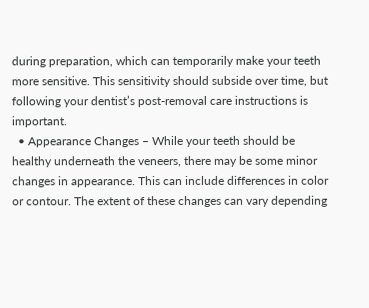during preparation, which can temporarily make your teeth more sensitive. This sensitivity should subside over time, but following your dentist’s post-removal care instructions is important.
  • Appearance Changes – While your teeth should be healthy underneath the veneers, there may be some minor changes in appearance. This can include differences in color or contour. The extent of these changes can vary depending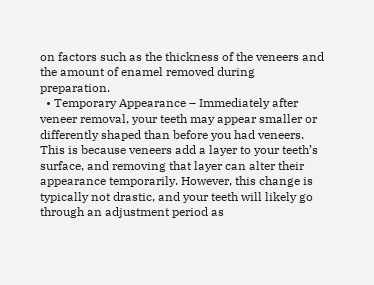on factors such as the thickness of the veneers and the amount of enamel removed during preparation.
  • Temporary Appearance – Immediately after veneer removal, your teeth may appear smaller or differently shaped than before you had veneers. This is because veneers add a layer to your teeth’s surface, and removing that layer can alter their appearance temporarily. However, this change is typically not drastic, and your teeth will likely go through an adjustment period as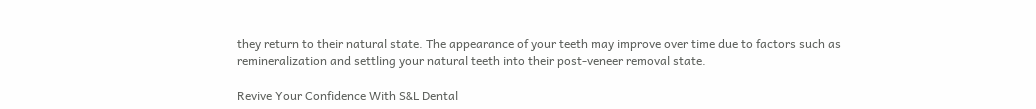they return to their natural state. The appearance of your teeth may improve over time due to factors such as remineralization and settling your natural teeth into their post-veneer removal state.

Revive Your Confidence With S&L Dental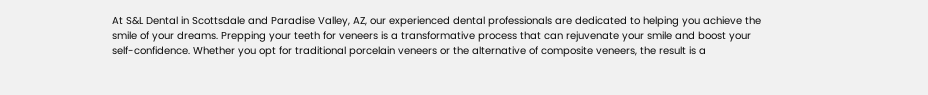At S&L Dental in Scottsdale and Paradise Valley, AZ, our experienced dental professionals are dedicated to helping you achieve the smile of your dreams. Prepping your teeth for veneers is a transformative process that can rejuvenate your smile and boost your self-confidence. Whether you opt for traditional porcelain veneers or the alternative of composite veneers, the result is a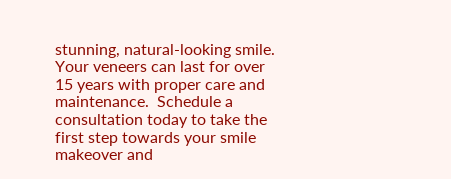stunning, natural-looking smile. Your veneers can last for over 15 years with proper care and maintenance.  Schedule a consultation today to take the first step towards your smile makeover and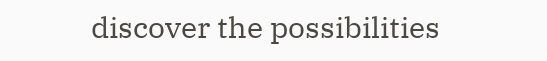discover the possibilities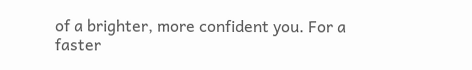of a brighter, more confident you. For a faster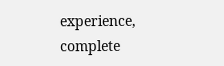experience, complete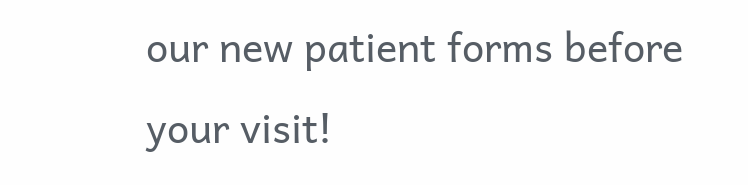our new patient forms before your visit!